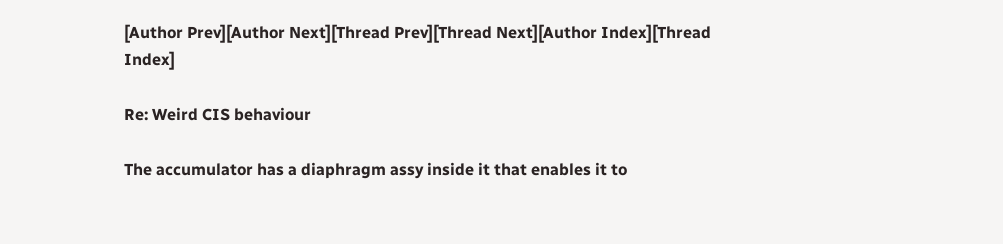[Author Prev][Author Next][Thread Prev][Thread Next][Author Index][Thread Index]

Re: Weird CIS behaviour

The accumulator has a diaphragm assy inside it that enables it to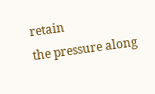retain
the pressure along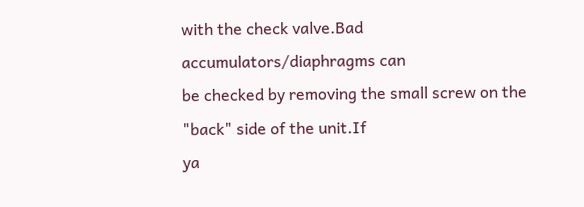with the check valve.Bad accumulators/diaphragms can
be checked by removing the small screw on the "back" side of the unit.If
ya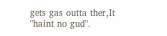gets gas outta ther,It "haint no gud".